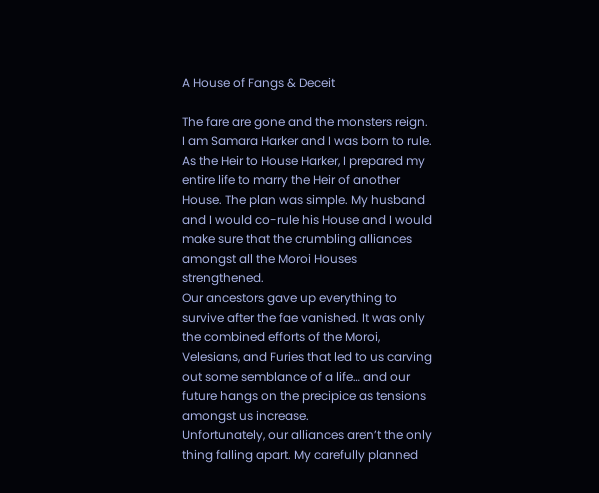A House of Fangs & Deceit

The fare are gone and the monsters reign.
I am Samara Harker and I was born to rule. As the Heir to House Harker, I prepared my entire life to marry the Heir of another House. The plan was simple. My husband and I would co-rule his House and I would make sure that the crumbling alliances amongst all the Moroi Houses strengthened.
Our ancestors gave up everything to survive after the fae vanished. It was only the combined efforts of the Moroi, Velesians, and Furies that led to us carving out some semblance of a life… and our future hangs on the precipice as tensions amongst us increase.
Unfortunately, our alliances aren’t the only thing falling apart. My carefully planned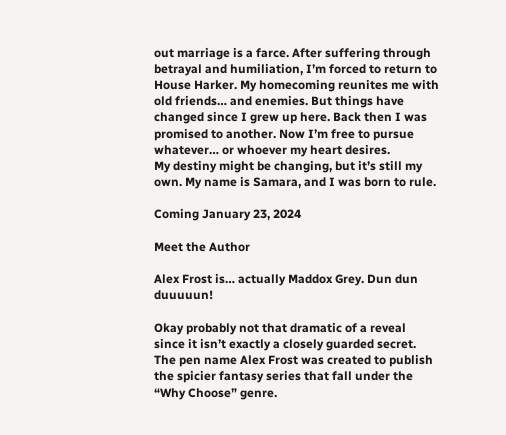out marriage is a farce. After suffering through betrayal and humiliation, I’m forced to return to House Harker. My homecoming reunites me with old friends… and enemies. But things have changed since I grew up here. Back then I was promised to another. Now I’m free to pursue whatever… or whoever my heart desires.
My destiny might be changing, but it’s still my own. My name is Samara, and I was born to rule.

Coming January 23, 2024

Meet the Author

Alex Frost is… actually Maddox Grey. Dun dun duuuuun!

Okay probably not that dramatic of a reveal since it isn’t exactly a closely guarded secret. The pen name Alex Frost was created to publish the spicier fantasy series that fall under the “Why Choose” genre.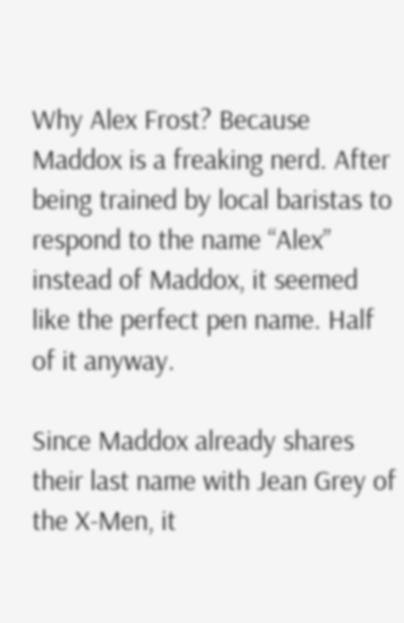Why Alex Frost? Because Maddox is a freaking nerd. After being trained by local baristas to respond to the name “Alex” instead of Maddox, it seemed like the perfect pen name. Half of it anyway.

Since Maddox already shares their last name with Jean Grey of the X-Men, it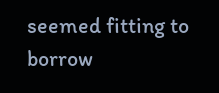seemed fitting to borrow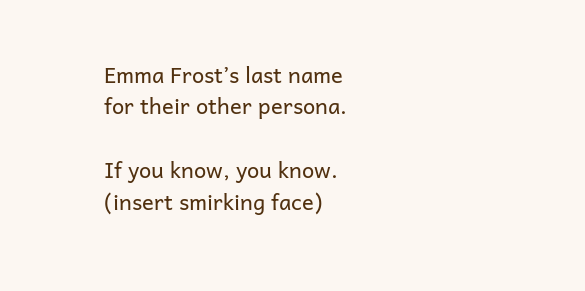Emma Frost’s last name for their other persona.

If you know, you know. (insert smirking face)